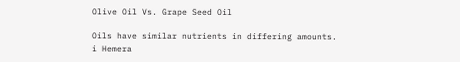Olive Oil Vs. Grape Seed Oil

Oils have similar nutrients in differing amounts.
i Hemera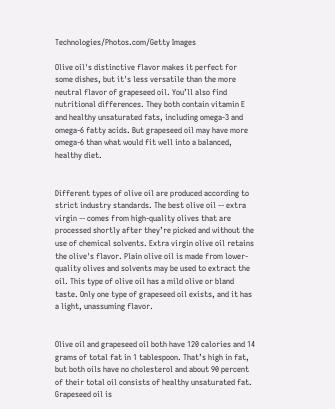Technologies/Photos.com/Getty Images

Olive oil's distinctive flavor makes it perfect for some dishes, but it's less versatile than the more neutral flavor of grapeseed oil. You’ll also find nutritional differences. They both contain vitamin E and healthy unsaturated fats, including omega-3 and omega-6 fatty acids. But grapeseed oil may have more omega-6 than what would fit well into a balanced, healthy diet.


Different types of olive oil are produced according to strict industry standards. The best olive oil -- extra virgin -- comes from high-quality olives that are processed shortly after they’re picked and without the use of chemical solvents. Extra virgin olive oil retains the olive's flavor. Plain olive oil is made from lower-quality olives and solvents may be used to extract the oil. This type of olive oil has a mild olive or bland taste. Only one type of grapeseed oil exists, and it has a light, unassuming flavor.


Olive oil and grapeseed oil both have 120 calories and 14 grams of total fat in 1 tablespoon. That’s high in fat, but both oils have no cholesterol and about 90 percent of their total oil consists of healthy unsaturated fat. Grapeseed oil is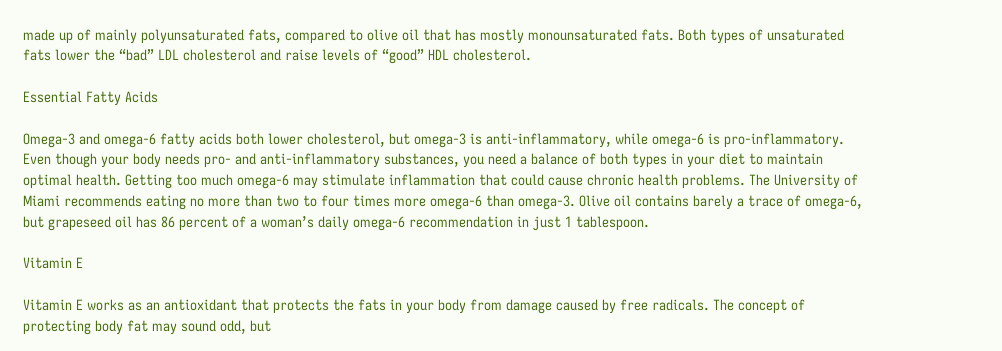made up of mainly polyunsaturated fats, compared to olive oil that has mostly monounsaturated fats. Both types of unsaturated fats lower the “bad” LDL cholesterol and raise levels of “good” HDL cholesterol.

Essential Fatty Acids

Omega-3 and omega-6 fatty acids both lower cholesterol, but omega-3 is anti-inflammatory, while omega-6 is pro-inflammatory. Even though your body needs pro- and anti-inflammatory substances, you need a balance of both types in your diet to maintain optimal health. Getting too much omega-6 may stimulate inflammation that could cause chronic health problems. The University of Miami recommends eating no more than two to four times more omega-6 than omega-3. Olive oil contains barely a trace of omega-6, but grapeseed oil has 86 percent of a woman’s daily omega-6 recommendation in just 1 tablespoon.

Vitamin E

Vitamin E works as an antioxidant that protects the fats in your body from damage caused by free radicals. The concept of protecting body fat may sound odd, but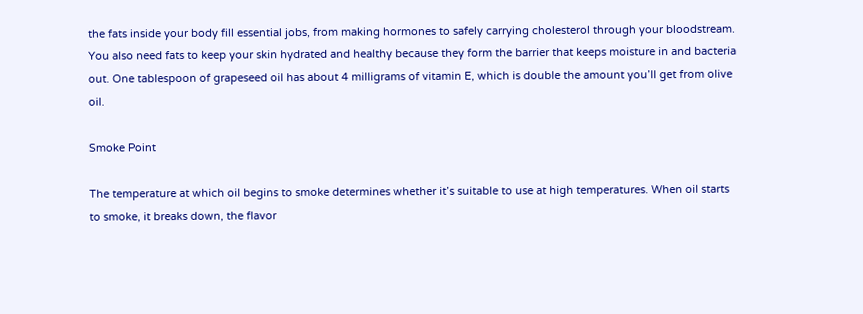the fats inside your body fill essential jobs, from making hormones to safely carrying cholesterol through your bloodstream. You also need fats to keep your skin hydrated and healthy because they form the barrier that keeps moisture in and bacteria out. One tablespoon of grapeseed oil has about 4 milligrams of vitamin E, which is double the amount you’ll get from olive oil.

Smoke Point

The temperature at which oil begins to smoke determines whether it’s suitable to use at high temperatures. When oil starts to smoke, it breaks down, the flavor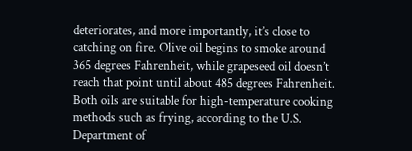deteriorates, and more importantly, it’s close to catching on fire. Olive oil begins to smoke around 365 degrees Fahrenheit, while grapeseed oil doesn’t reach that point until about 485 degrees Fahrenheit. Both oils are suitable for high-temperature cooking methods such as frying, according to the U.S. Department of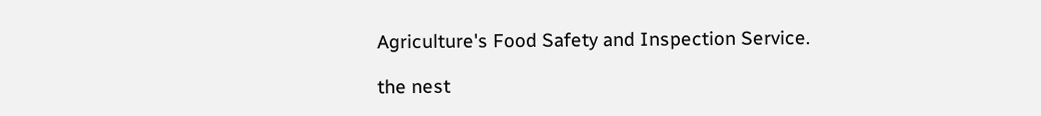Agriculture's Food Safety and Inspection Service.

the nest